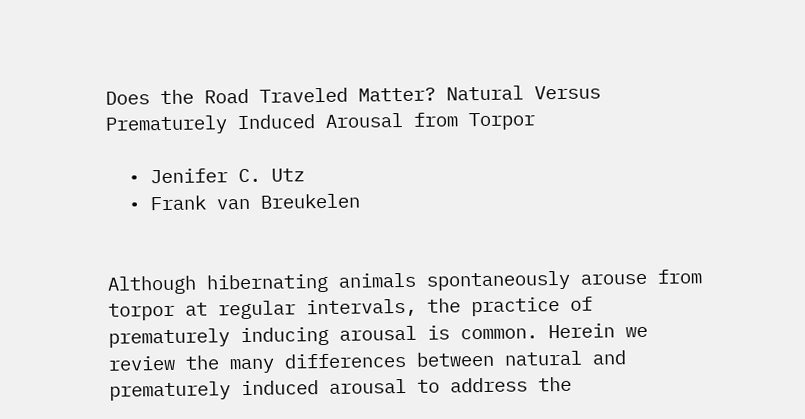Does the Road Traveled Matter? Natural Versus Prematurely Induced Arousal from Torpor

  • Jenifer C. Utz
  • Frank van Breukelen


Although hibernating animals spontaneously arouse from torpor at regular intervals, the practice of prematurely inducing arousal is common. Herein we review the many differences between natural and prematurely induced arousal to address the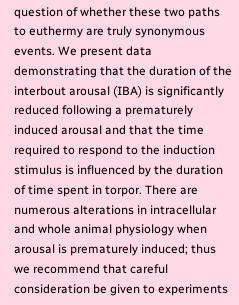question of whether these two paths to euthermy are truly synonymous events. We present data demonstrating that the duration of the interbout arousal (IBA) is significantly reduced following a prematurely induced arousal and that the time required to respond to the induction stimulus is influenced by the duration of time spent in torpor. There are numerous alterations in intracellular and whole animal physiology when arousal is prematurely induced; thus we recommend that careful consideration be given to experiments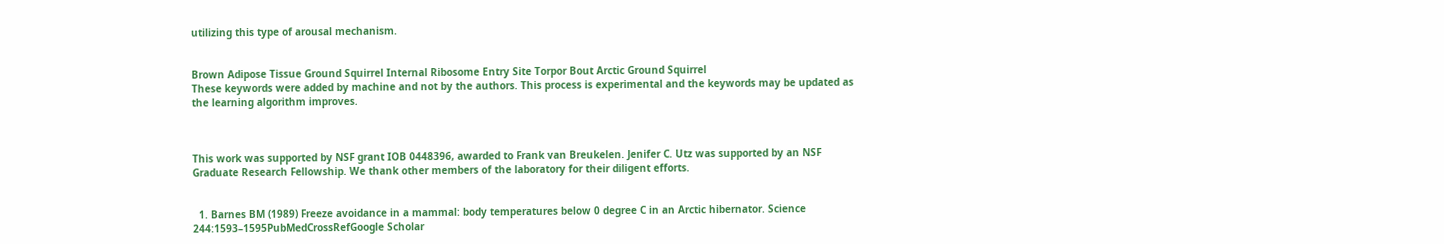utilizing this type of arousal mechanism.


Brown Adipose Tissue Ground Squirrel Internal Ribosome Entry Site Torpor Bout Arctic Ground Squirrel
These keywords were added by machine and not by the authors. This process is experimental and the keywords may be updated as the learning algorithm improves.



This work was supported by NSF grant IOB 0448396, awarded to Frank van Breukelen. Jenifer C. Utz was supported by an NSF Graduate Research Fellowship. We thank other members of the laboratory for their diligent efforts.


  1. Barnes BM (1989) Freeze avoidance in a mammal: body temperatures below 0 degree C in an Arctic hibernator. Science 244:1593–1595PubMedCrossRefGoogle Scholar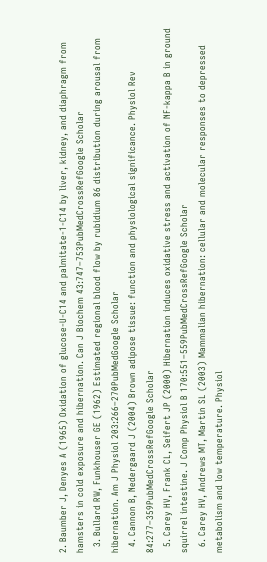2. Baumber J, Denyes A (1965) Oxidation of glucose-U-C14 and palmitate-1-C14 by liver, kidney, and diaphragm from hamsters in cold exposure and hibernation. Can J Biochem 43:747–753PubMedCrossRefGoogle Scholar
  3. Bullard RW, Funkhouser GE (1962) Estimated regional blood flow by rubidium 86 distribution during arousal from hibernation. Am J Physiol 203:266–270PubMedGoogle Scholar
  4. Cannon B, Nedergaard J (2004) Brown adipose tissue: function and physiological significance. Physiol Rev 84:277–359PubMedCrossRefGoogle Scholar
  5. Carey HV, Frank CL, Seifert JP (2000) Hibernation induces oxidative stress and activation of NF-kappa B in ground squirrel intestine. J Comp Physiol B 170:551–559PubMedCrossRefGoogle Scholar
  6. Carey HV, Andrews MT, Martin SL (2003) Mammalian hibernation: cellular and molecular responses to depressed metabolism and low temperature. Physiol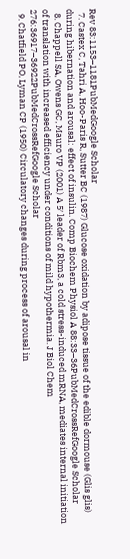Rev 83:1153–1181PubMedGoogle Scholar
  7. Castex C, Tahri A, Hoo-Paris R, Sutter BC (1987) Glucose oxidation by adipose tissue of the edible dormouse (Glis glis) during hibernation and arousal: effect of insulin. Comp Biochem Physiol A 88:33–36PubMedCrossRefGoogle Scholar
  8. Chappell SA, Owens GC, Mauro VP (2001) A 5′ leader of Rbm3, a cold stress-induced mRNA, mediates internal initiation of translation with increased efficiency under conditions of mild hypothermia. J Biol Chem 276:36917–36922PubMedCrossRefGoogle Scholar
  9. Chatfield PO, Lyman CP (1950) Circulatory changes during process of arousal in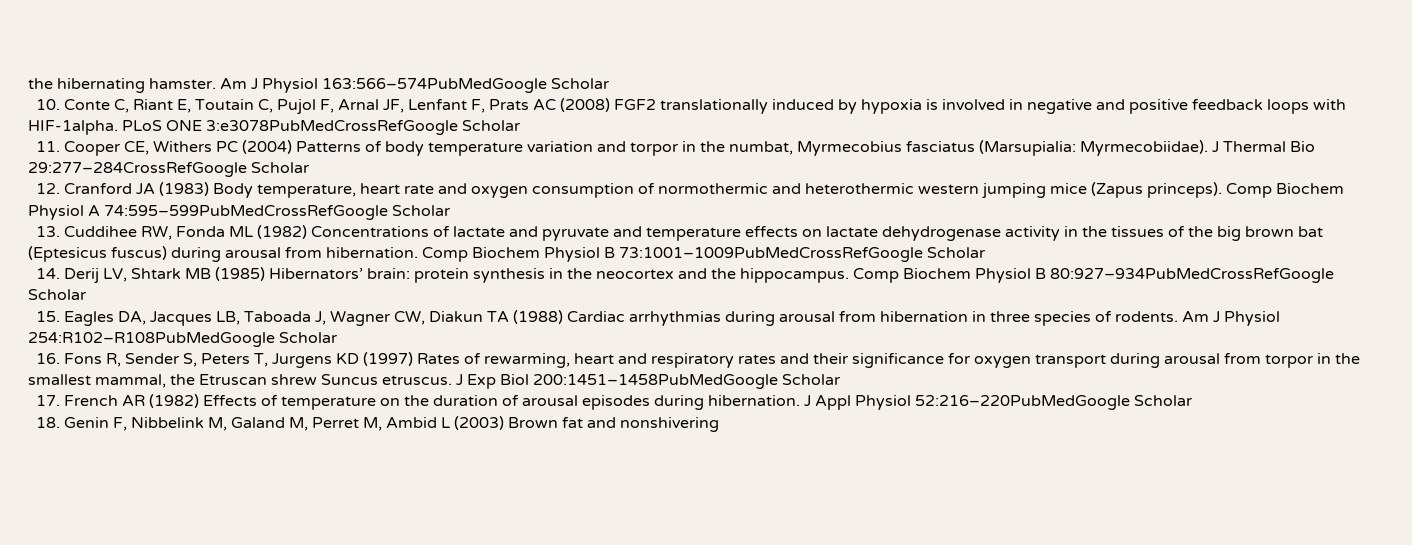the hibernating hamster. Am J Physiol 163:566–574PubMedGoogle Scholar
  10. Conte C, Riant E, Toutain C, Pujol F, Arnal JF, Lenfant F, Prats AC (2008) FGF2 translationally induced by hypoxia is involved in negative and positive feedback loops with HIF-1alpha. PLoS ONE 3:e3078PubMedCrossRefGoogle Scholar
  11. Cooper CE, Withers PC (2004) Patterns of body temperature variation and torpor in the numbat, Myrmecobius fasciatus (Marsupialia: Myrmecobiidae). J Thermal Bio 29:277–284CrossRefGoogle Scholar
  12. Cranford JA (1983) Body temperature, heart rate and oxygen consumption of normothermic and heterothermic western jumping mice (Zapus princeps). Comp Biochem Physiol A 74:595–599PubMedCrossRefGoogle Scholar
  13. Cuddihee RW, Fonda ML (1982) Concentrations of lactate and pyruvate and temperature effects on lactate dehydrogenase activity in the tissues of the big brown bat (Eptesicus fuscus) during arousal from hibernation. Comp Biochem Physiol B 73:1001–1009PubMedCrossRefGoogle Scholar
  14. Derij LV, Shtark MB (1985) Hibernators’ brain: protein synthesis in the neocortex and the hippocampus. Comp Biochem Physiol B 80:927–934PubMedCrossRefGoogle Scholar
  15. Eagles DA, Jacques LB, Taboada J, Wagner CW, Diakun TA (1988) Cardiac arrhythmias during arousal from hibernation in three species of rodents. Am J Physiol 254:R102–R108PubMedGoogle Scholar
  16. Fons R, Sender S, Peters T, Jurgens KD (1997) Rates of rewarming, heart and respiratory rates and their significance for oxygen transport during arousal from torpor in the smallest mammal, the Etruscan shrew Suncus etruscus. J Exp Biol 200:1451–1458PubMedGoogle Scholar
  17. French AR (1982) Effects of temperature on the duration of arousal episodes during hibernation. J Appl Physiol 52:216–220PubMedGoogle Scholar
  18. Genin F, Nibbelink M, Galand M, Perret M, Ambid L (2003) Brown fat and nonshivering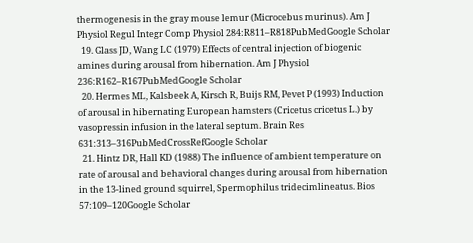thermogenesis in the gray mouse lemur (Microcebus murinus). Am J Physiol Regul Integr Comp Physiol 284:R811–R818PubMedGoogle Scholar
  19. Glass JD, Wang LC (1979) Effects of central injection of biogenic amines during arousal from hibernation. Am J Physiol 236:R162–R167PubMedGoogle Scholar
  20. Hermes ML, Kalsbeek A, Kirsch R, Buijs RM, Pevet P (1993) Induction of arousal in hibernating European hamsters (Cricetus cricetus L.) by vasopressin infusion in the lateral septum. Brain Res 631:313–316PubMedCrossRefGoogle Scholar
  21. Hintz DR, Hall KD (1988) The influence of ambient temperature on rate of arousal and behavioral changes during arousal from hibernation in the 13-lined ground squirrel, Spermophilus tridecimlineatus. Bios 57:109–120Google Scholar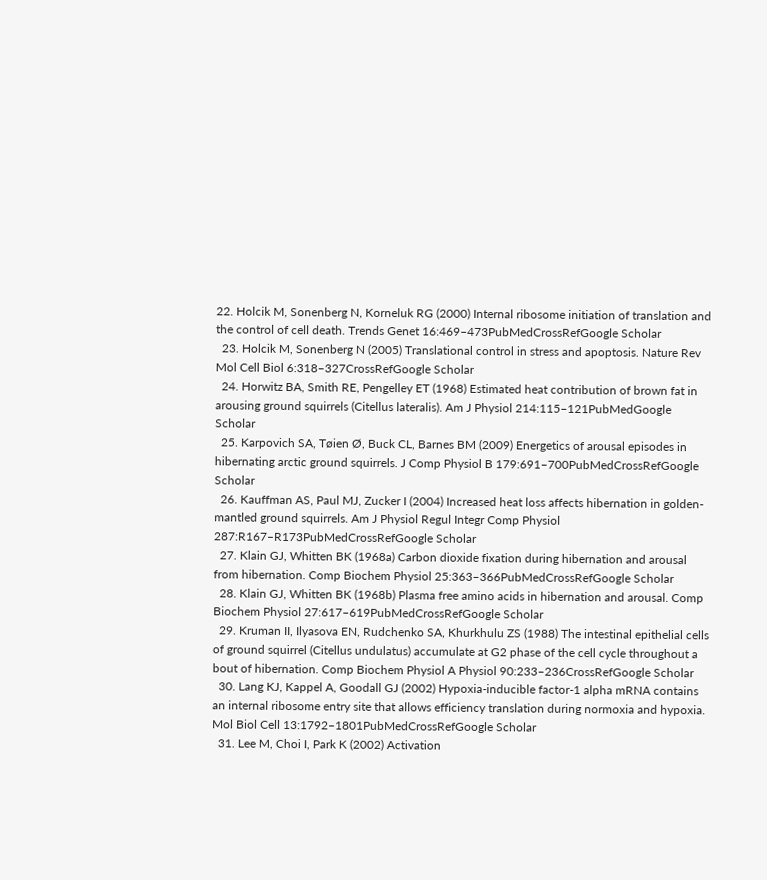22. Holcik M, Sonenberg N, Korneluk RG (2000) Internal ribosome initiation of translation and the control of cell death. Trends Genet 16:469–473PubMedCrossRefGoogle Scholar
  23. Holcik M, Sonenberg N (2005) Translational control in stress and apoptosis. Nature Rev Mol Cell Biol 6:318–327CrossRefGoogle Scholar
  24. Horwitz BA, Smith RE, Pengelley ET (1968) Estimated heat contribution of brown fat in arousing ground squirrels (Citellus lateralis). Am J Physiol 214:115–121PubMedGoogle Scholar
  25. Karpovich SA, Tøien Ø, Buck CL, Barnes BM (2009) Energetics of arousal episodes in hibernating arctic ground squirrels. J Comp Physiol B 179:691–700PubMedCrossRefGoogle Scholar
  26. Kauffman AS, Paul MJ, Zucker I (2004) Increased heat loss affects hibernation in golden-mantled ground squirrels. Am J Physiol Regul Integr Comp Physiol 287:R167–R173PubMedCrossRefGoogle Scholar
  27. Klain GJ, Whitten BK (1968a) Carbon dioxide fixation during hibernation and arousal from hibernation. Comp Biochem Physiol 25:363–366PubMedCrossRefGoogle Scholar
  28. Klain GJ, Whitten BK (1968b) Plasma free amino acids in hibernation and arousal. Comp Biochem Physiol 27:617–619PubMedCrossRefGoogle Scholar
  29. Kruman II, Ilyasova EN, Rudchenko SA, Khurkhulu ZS (1988) The intestinal epithelial cells of ground squirrel (Citellus undulatus) accumulate at G2 phase of the cell cycle throughout a bout of hibernation. Comp Biochem Physiol A Physiol 90:233–236CrossRefGoogle Scholar
  30. Lang KJ, Kappel A, Goodall GJ (2002) Hypoxia-inducible factor-1 alpha mRNA contains an internal ribosome entry site that allows efficiency translation during normoxia and hypoxia. Mol Biol Cell 13:1792–1801PubMedCrossRefGoogle Scholar
  31. Lee M, Choi I, Park K (2002) Activation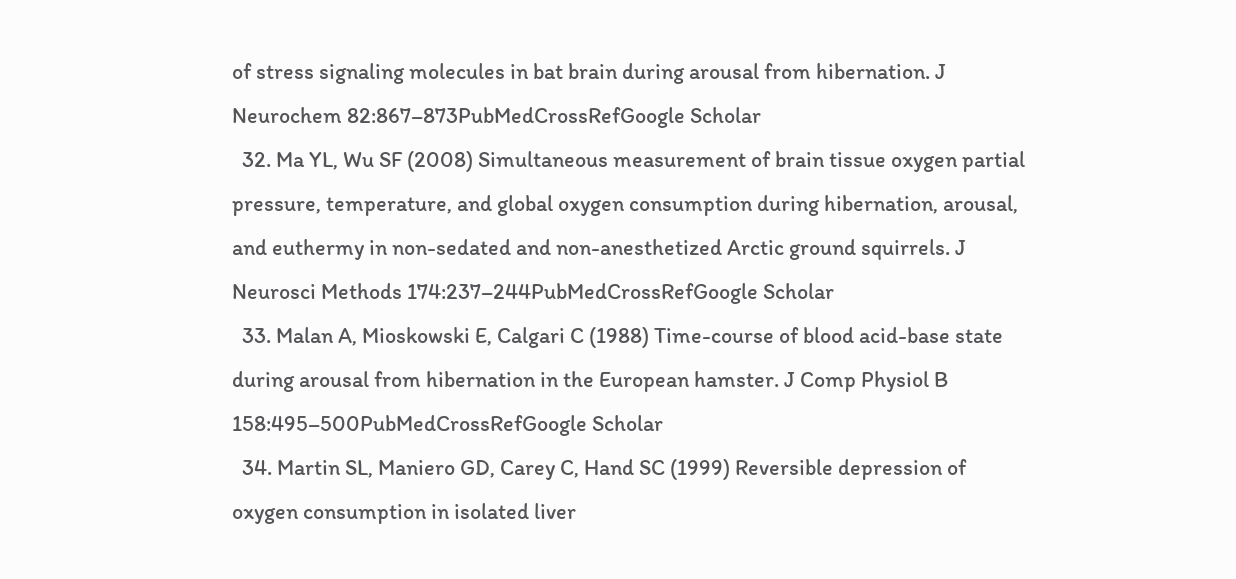of stress signaling molecules in bat brain during arousal from hibernation. J Neurochem 82:867–873PubMedCrossRefGoogle Scholar
  32. Ma YL, Wu SF (2008) Simultaneous measurement of brain tissue oxygen partial pressure, temperature, and global oxygen consumption during hibernation, arousal, and euthermy in non-sedated and non-anesthetized Arctic ground squirrels. J Neurosci Methods 174:237–244PubMedCrossRefGoogle Scholar
  33. Malan A, Mioskowski E, Calgari C (1988) Time-course of blood acid-base state during arousal from hibernation in the European hamster. J Comp Physiol B 158:495–500PubMedCrossRefGoogle Scholar
  34. Martin SL, Maniero GD, Carey C, Hand SC (1999) Reversible depression of oxygen consumption in isolated liver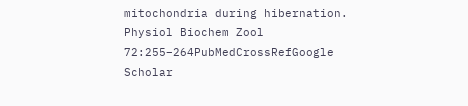mitochondria during hibernation. Physiol Biochem Zool 72:255–264PubMedCrossRefGoogle Scholar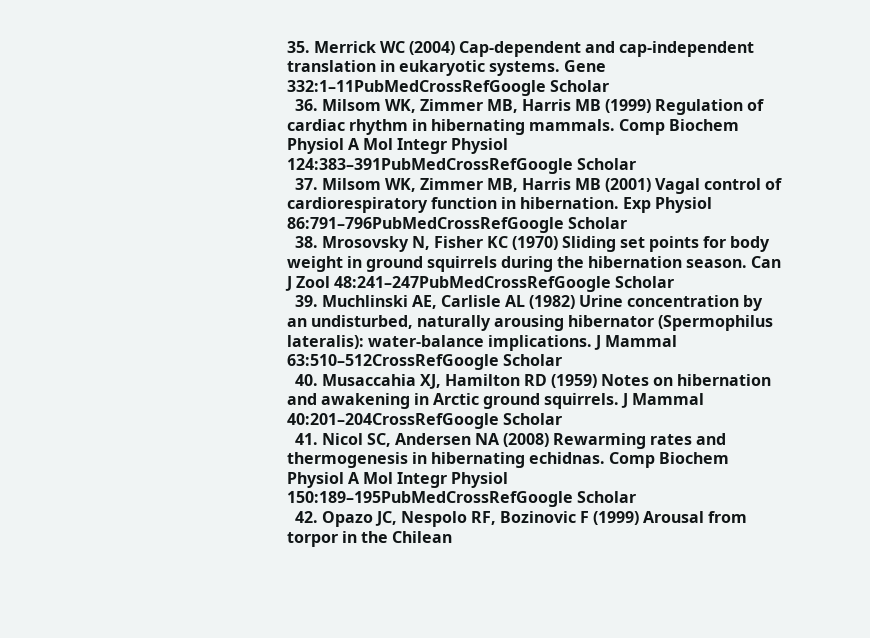35. Merrick WC (2004) Cap-dependent and cap-independent translation in eukaryotic systems. Gene 332:1–11PubMedCrossRefGoogle Scholar
  36. Milsom WK, Zimmer MB, Harris MB (1999) Regulation of cardiac rhythm in hibernating mammals. Comp Biochem Physiol A Mol Integr Physiol 124:383–391PubMedCrossRefGoogle Scholar
  37. Milsom WK, Zimmer MB, Harris MB (2001) Vagal control of cardiorespiratory function in hibernation. Exp Physiol 86:791–796PubMedCrossRefGoogle Scholar
  38. Mrosovsky N, Fisher KC (1970) Sliding set points for body weight in ground squirrels during the hibernation season. Can J Zool 48:241–247PubMedCrossRefGoogle Scholar
  39. Muchlinski AE, Carlisle AL (1982) Urine concentration by an undisturbed, naturally arousing hibernator (Spermophilus lateralis): water-balance implications. J Mammal 63:510–512CrossRefGoogle Scholar
  40. Musaccahia XJ, Hamilton RD (1959) Notes on hibernation and awakening in Arctic ground squirrels. J Mammal 40:201–204CrossRefGoogle Scholar
  41. Nicol SC, Andersen NA (2008) Rewarming rates and thermogenesis in hibernating echidnas. Comp Biochem Physiol A Mol Integr Physiol 150:189–195PubMedCrossRefGoogle Scholar
  42. Opazo JC, Nespolo RF, Bozinovic F (1999) Arousal from torpor in the Chilean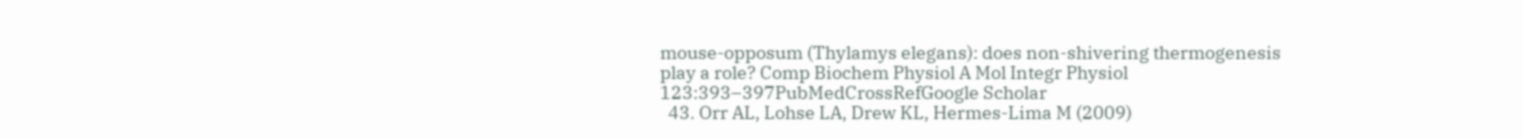mouse-opposum (Thylamys elegans): does non-shivering thermogenesis play a role? Comp Biochem Physiol A Mol Integr Physiol 123:393–397PubMedCrossRefGoogle Scholar
  43. Orr AL, Lohse LA, Drew KL, Hermes-Lima M (2009)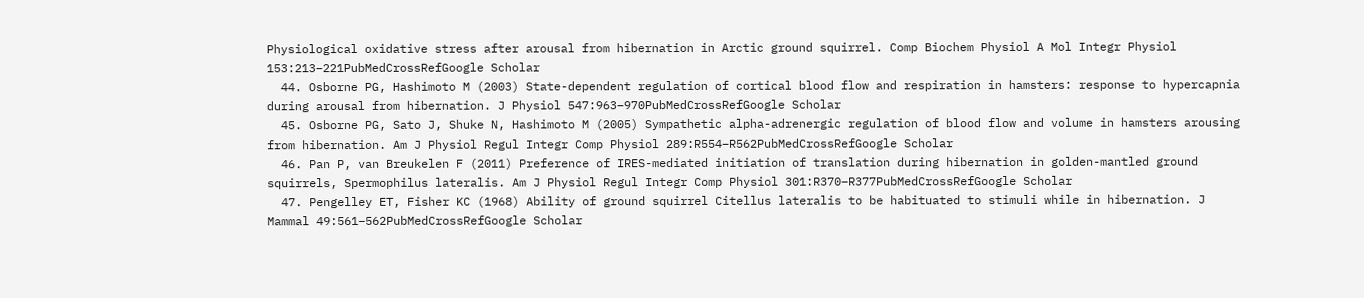Physiological oxidative stress after arousal from hibernation in Arctic ground squirrel. Comp Biochem Physiol A Mol Integr Physiol 153:213–221PubMedCrossRefGoogle Scholar
  44. Osborne PG, Hashimoto M (2003) State-dependent regulation of cortical blood flow and respiration in hamsters: response to hypercapnia during arousal from hibernation. J Physiol 547:963–970PubMedCrossRefGoogle Scholar
  45. Osborne PG, Sato J, Shuke N, Hashimoto M (2005) Sympathetic alpha-adrenergic regulation of blood flow and volume in hamsters arousing from hibernation. Am J Physiol Regul Integr Comp Physiol 289:R554–R562PubMedCrossRefGoogle Scholar
  46. Pan P, van Breukelen F (2011) Preference of IRES-mediated initiation of translation during hibernation in golden-mantled ground squirrels, Spermophilus lateralis. Am J Physiol Regul Integr Comp Physiol 301:R370–R377PubMedCrossRefGoogle Scholar
  47. Pengelley ET, Fisher KC (1968) Ability of ground squirrel Citellus lateralis to be habituated to stimuli while in hibernation. J Mammal 49:561–562PubMedCrossRefGoogle Scholar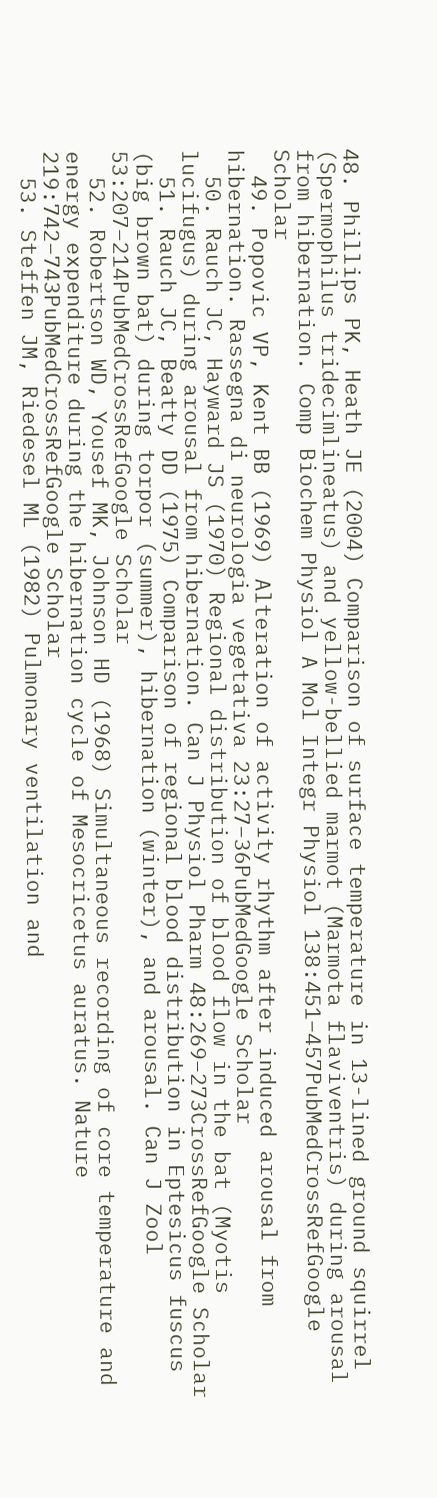48. Phillips PK, Heath JE (2004) Comparison of surface temperature in 13-lined ground squirrel (Spermophilus tridecimlineatus) and yellow-bellied marmot (Marmota flaviventris) during arousal from hibernation. Comp Biochem Physiol A Mol Integr Physiol 138:451–457PubMedCrossRefGoogle Scholar
  49. Popovic VP, Kent BB (1969) Alteration of activity rhythm after induced arousal from hibernation. Rassegna di neurologia vegetativa 23:27–36PubMedGoogle Scholar
  50. Rauch JC, Hayward JS (1970) Regional distribution of blood flow in the bat (Myotis lucifugus) during arousal from hibernation. Can J Physiol Pharm 48:269–273CrossRefGoogle Scholar
  51. Rauch JC, Beatty DD (1975) Comparison of regional blood distribution in Eptesicus fuscus (big brown bat) during torpor (summer), hibernation (winter), and arousal. Can J Zool 53:207–214PubMedCrossRefGoogle Scholar
  52. Robertson WD, Yousef MK, Johnson HD (1968) Simultaneous recording of core temperature and energy expenditure during the hibernation cycle of Mesocricetus auratus. Nature 219:742–743PubMedCrossRefGoogle Scholar
  53. Steffen JM, Riedesel ML (1982) Pulmonary ventilation and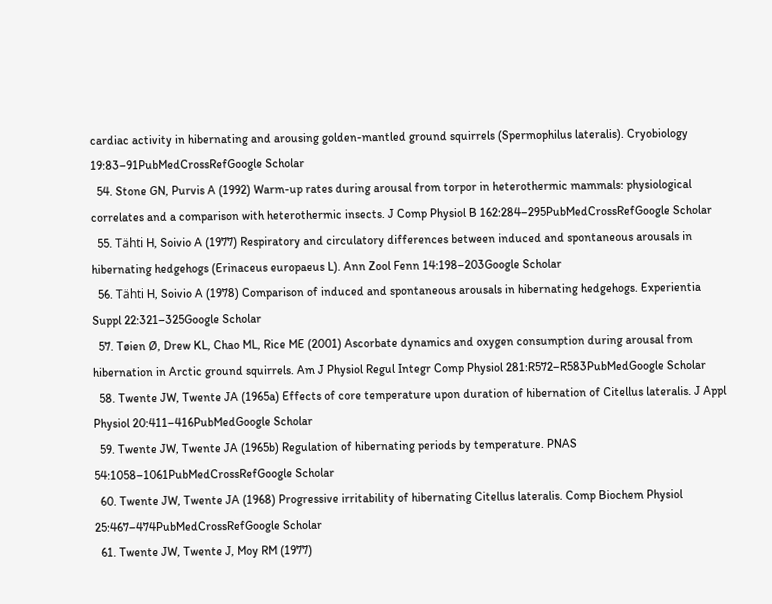cardiac activity in hibernating and arousing golden-mantled ground squirrels (Spermophilus lateralis). Cryobiology 19:83–91PubMedCrossRefGoogle Scholar
  54. Stone GN, Purvis A (1992) Warm-up rates during arousal from torpor in heterothermic mammals: physiological correlates and a comparison with heterothermic insects. J Comp Physiol B 162:284–295PubMedCrossRefGoogle Scholar
  55. Tähti H, Soivio A (1977) Respiratory and circulatory differences between induced and spontaneous arousals in hibernating hedgehogs (Erinaceus europaeus L). Ann Zool Fenn 14:198–203Google Scholar
  56. Tähti H, Soivio A (1978) Comparison of induced and spontaneous arousals in hibernating hedgehogs. Experientia Suppl 22:321–325Google Scholar
  57. Tøien Ø, Drew KL, Chao ML, Rice ME (2001) Ascorbate dynamics and oxygen consumption during arousal from hibernation in Arctic ground squirrels. Am J Physiol Regul Integr Comp Physiol 281:R572–R583PubMedGoogle Scholar
  58. Twente JW, Twente JA (1965a) Effects of core temperature upon duration of hibernation of Citellus lateralis. J Appl Physiol 20:411–416PubMedGoogle Scholar
  59. Twente JW, Twente JA (1965b) Regulation of hibernating periods by temperature. PNAS 54:1058–1061PubMedCrossRefGoogle Scholar
  60. Twente JW, Twente JA (1968) Progressive irritability of hibernating Citellus lateralis. Comp Biochem Physiol 25:467–474PubMedCrossRefGoogle Scholar
  61. Twente JW, Twente J, Moy RM (1977)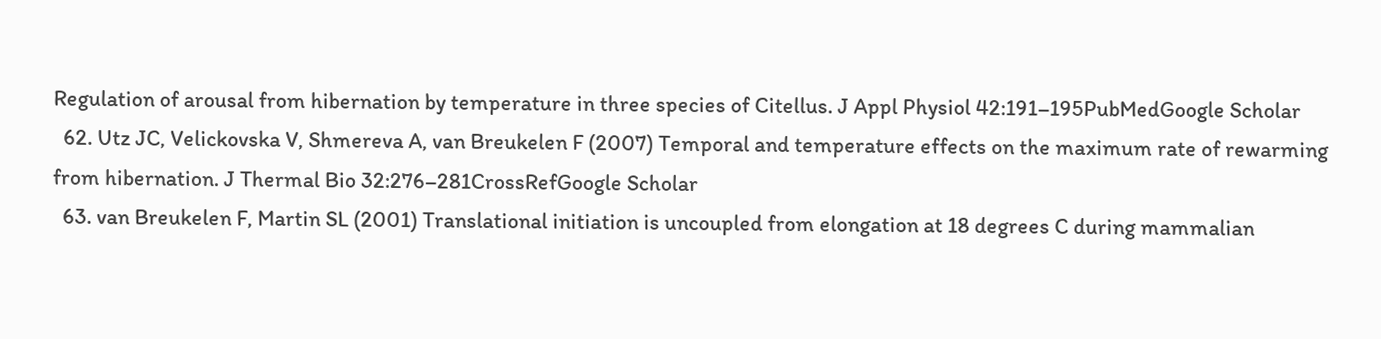Regulation of arousal from hibernation by temperature in three species of Citellus. J Appl Physiol 42:191–195PubMedGoogle Scholar
  62. Utz JC, Velickovska V, Shmereva A, van Breukelen F (2007) Temporal and temperature effects on the maximum rate of rewarming from hibernation. J Thermal Bio 32:276–281CrossRefGoogle Scholar
  63. van Breukelen F, Martin SL (2001) Translational initiation is uncoupled from elongation at 18 degrees C during mammalian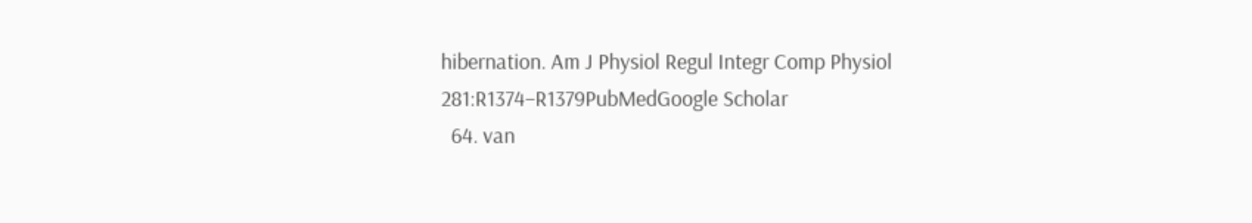hibernation. Am J Physiol Regul Integr Comp Physiol 281:R1374–R1379PubMedGoogle Scholar
  64. van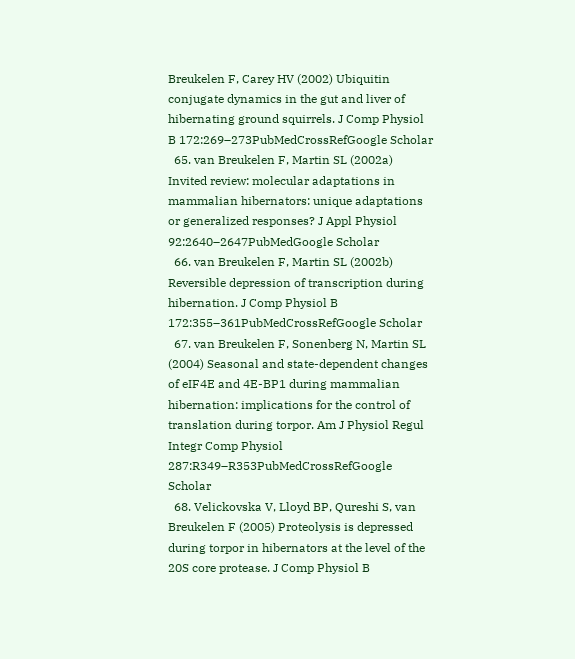Breukelen F, Carey HV (2002) Ubiquitin conjugate dynamics in the gut and liver of hibernating ground squirrels. J Comp Physiol B 172:269–273PubMedCrossRefGoogle Scholar
  65. van Breukelen F, Martin SL (2002a) Invited review: molecular adaptations in mammalian hibernators: unique adaptations or generalized responses? J Appl Physiol 92:2640–2647PubMedGoogle Scholar
  66. van Breukelen F, Martin SL (2002b) Reversible depression of transcription during hibernation. J Comp Physiol B 172:355–361PubMedCrossRefGoogle Scholar
  67. van Breukelen F, Sonenberg N, Martin SL (2004) Seasonal and state-dependent changes of eIF4E and 4E-BP1 during mammalian hibernation: implications for the control of translation during torpor. Am J Physiol Regul Integr Comp Physiol 287:R349–R353PubMedCrossRefGoogle Scholar
  68. Velickovska V, Lloyd BP, Qureshi S, van Breukelen F (2005) Proteolysis is depressed during torpor in hibernators at the level of the 20S core protease. J Comp Physiol B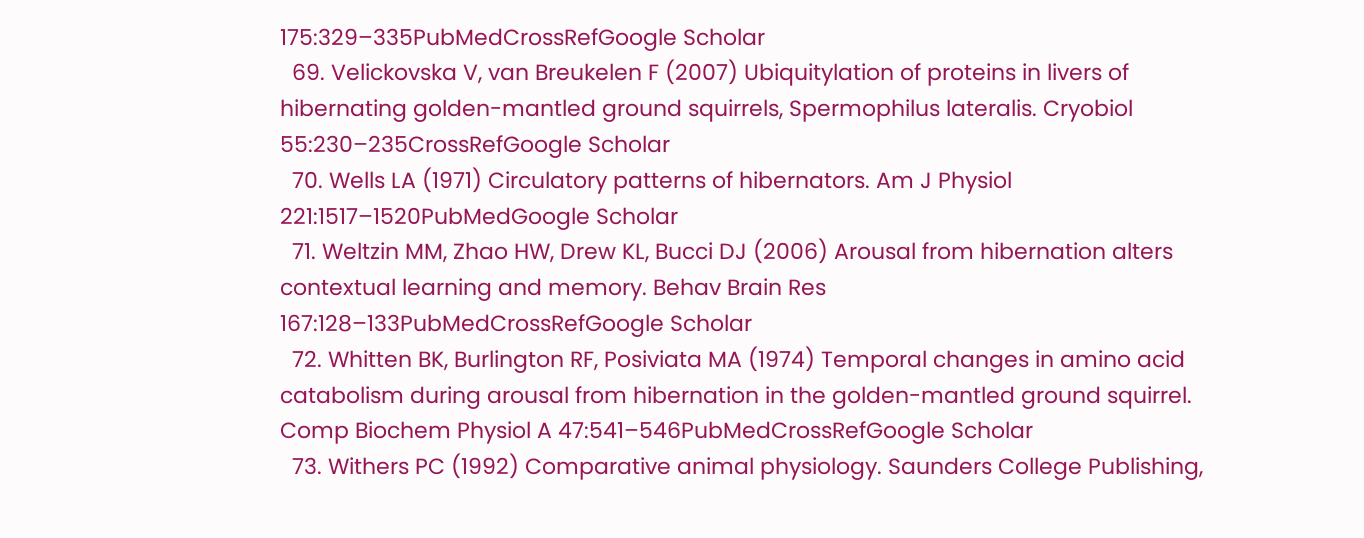175:329–335PubMedCrossRefGoogle Scholar
  69. Velickovska V, van Breukelen F (2007) Ubiquitylation of proteins in livers of hibernating golden-mantled ground squirrels, Spermophilus lateralis. Cryobiol 55:230–235CrossRefGoogle Scholar
  70. Wells LA (1971) Circulatory patterns of hibernators. Am J Physiol 221:1517–1520PubMedGoogle Scholar
  71. Weltzin MM, Zhao HW, Drew KL, Bucci DJ (2006) Arousal from hibernation alters contextual learning and memory. Behav Brain Res 167:128–133PubMedCrossRefGoogle Scholar
  72. Whitten BK, Burlington RF, Posiviata MA (1974) Temporal changes in amino acid catabolism during arousal from hibernation in the golden-mantled ground squirrel. Comp Biochem Physiol A 47:541–546PubMedCrossRefGoogle Scholar
  73. Withers PC (1992) Comparative animal physiology. Saunders College Publishing,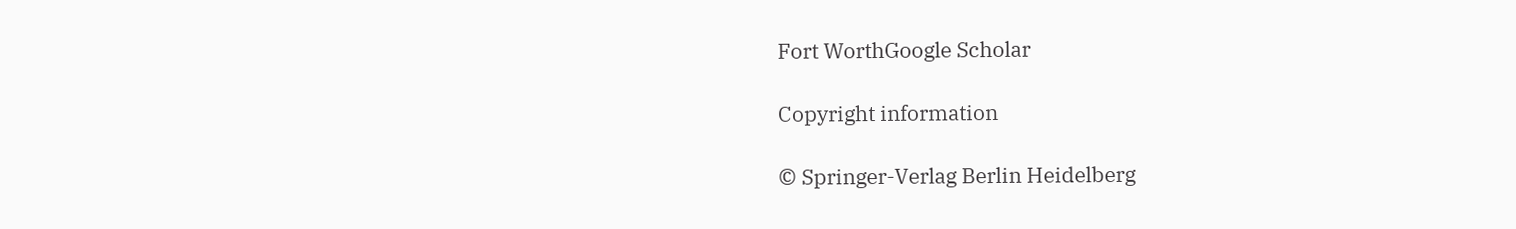Fort WorthGoogle Scholar

Copyright information

© Springer-Verlag Berlin Heidelberg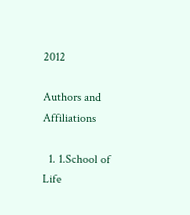2012

Authors and Affiliations

  1. 1.School of Life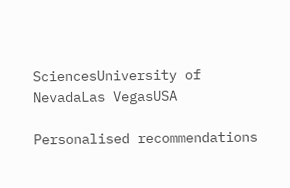SciencesUniversity of NevadaLas VegasUSA

Personalised recommendations